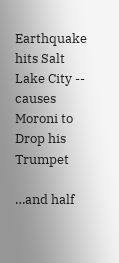Earthquake hits Salt Lake City -- causes Moroni to Drop his Trumpet

…and half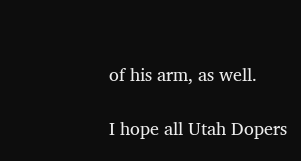of his arm, as well.

I hope all Utah Dopers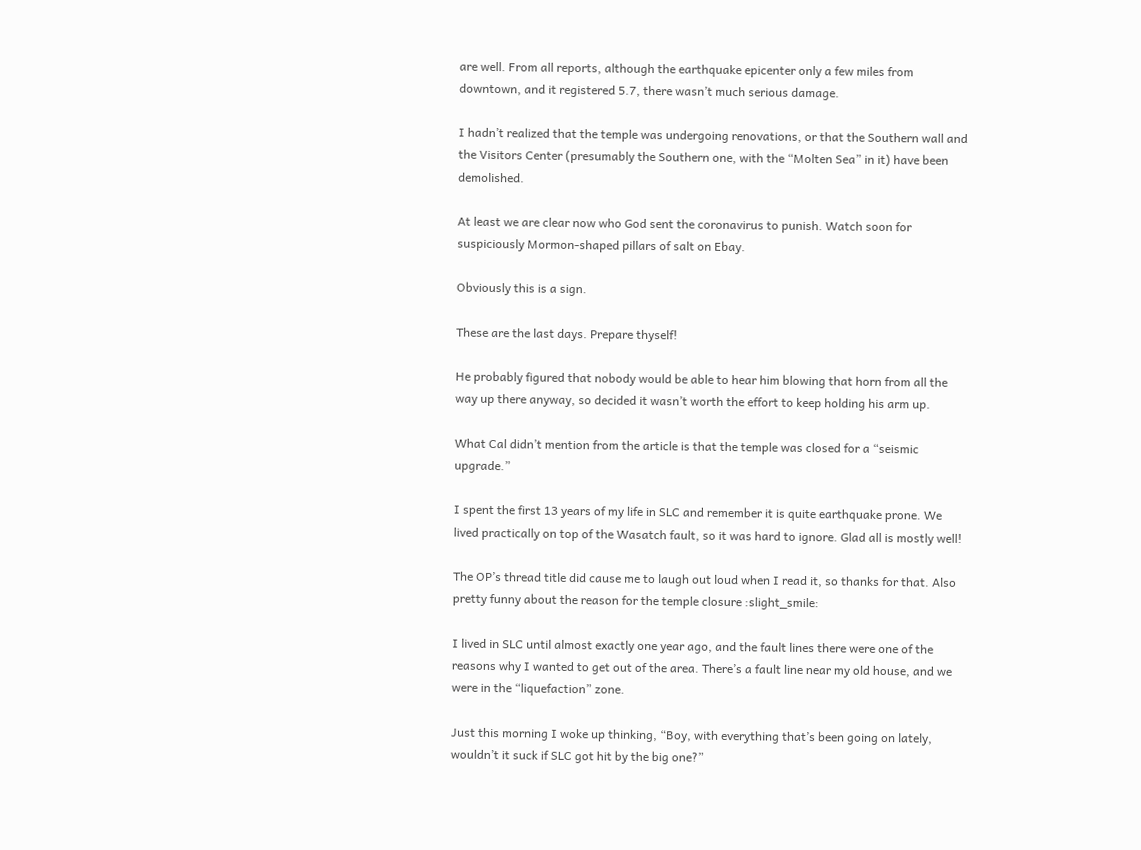are well. From all reports, although the earthquake epicenter only a few miles from downtown, and it registered 5.7, there wasn’t much serious damage.

I hadn’t realized that the temple was undergoing renovations, or that the Southern wall and the Visitors Center (presumably the Southern one, with the “Molten Sea” in it) have been demolished.

At least we are clear now who God sent the coronavirus to punish. Watch soon for suspiciously Mormon-shaped pillars of salt on Ebay.

Obviously this is a sign.

These are the last days. Prepare thyself!

He probably figured that nobody would be able to hear him blowing that horn from all the way up there anyway, so decided it wasn’t worth the effort to keep holding his arm up.

What Cal didn’t mention from the article is that the temple was closed for a “seismic upgrade.”

I spent the first 13 years of my life in SLC and remember it is quite earthquake prone. We lived practically on top of the Wasatch fault, so it was hard to ignore. Glad all is mostly well!

The OP’s thread title did cause me to laugh out loud when I read it, so thanks for that. Also pretty funny about the reason for the temple closure :slight_smile:

I lived in SLC until almost exactly one year ago, and the fault lines there were one of the reasons why I wanted to get out of the area. There’s a fault line near my old house, and we were in the “liquefaction” zone.

Just this morning I woke up thinking, “Boy, with everything that’s been going on lately, wouldn’t it suck if SLC got hit by the big one?”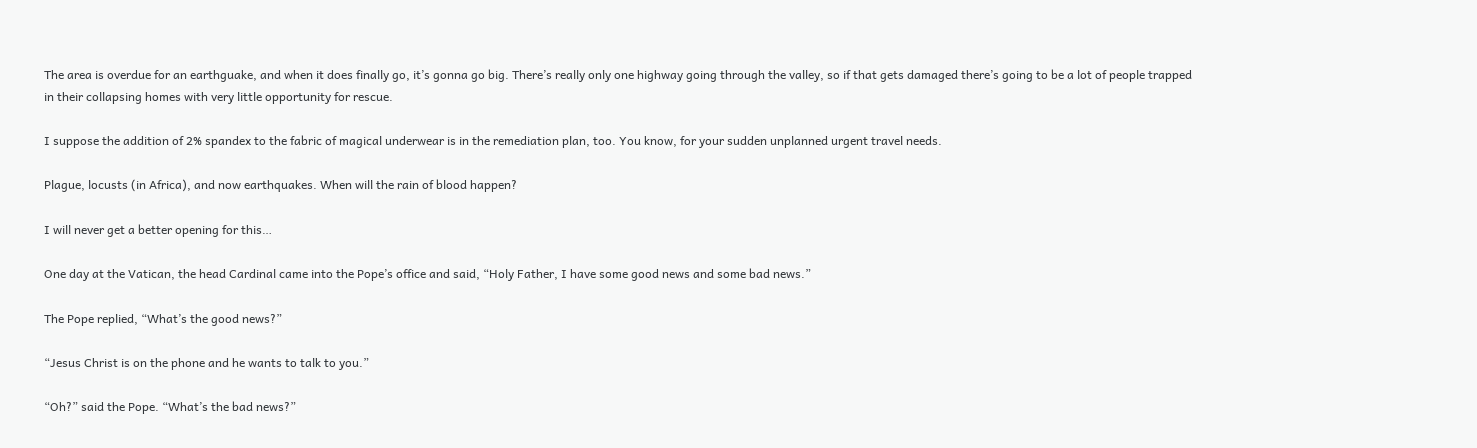The area is overdue for an earthguake, and when it does finally go, it’s gonna go big. There’s really only one highway going through the valley, so if that gets damaged there’s going to be a lot of people trapped in their collapsing homes with very little opportunity for rescue.

I suppose the addition of 2% spandex to the fabric of magical underwear is in the remediation plan, too. You know, for your sudden unplanned urgent travel needs.

Plague, locusts (in Africa), and now earthquakes. When will the rain of blood happen?

I will never get a better opening for this…

One day at the Vatican, the head Cardinal came into the Pope’s office and said, “Holy Father, I have some good news and some bad news.”

The Pope replied, “What’s the good news?”

“Jesus Christ is on the phone and he wants to talk to you.”

“Oh?” said the Pope. “What’s the bad news?”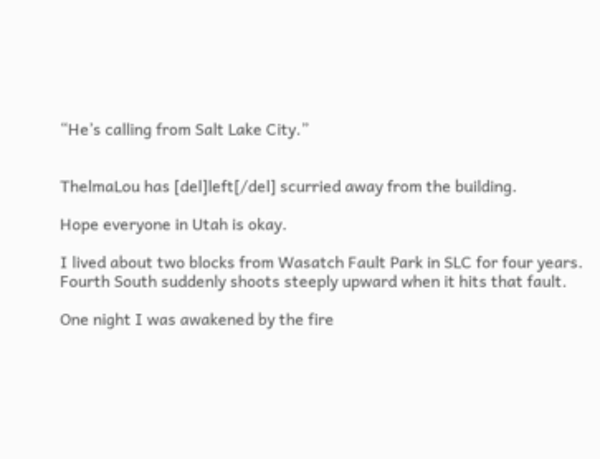“He’s calling from Salt Lake City.”


ThelmaLou has [del]left[/del] scurried away from the building.

Hope everyone in Utah is okay.

I lived about two blocks from Wasatch Fault Park in SLC for four years. Fourth South suddenly shoots steeply upward when it hits that fault.

One night I was awakened by the fire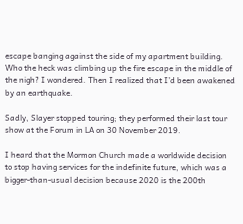escape banging against the side of my apartment building. Who the heck was climbing up the fire escape in the middle of the nigh? I wondered. Then I realized that I’d been awakened by an earthquake.

Sadly, Slayer stopped touring; they performed their last tour show at the Forum in LA on 30 November 2019.

I heard that the Mormon Church made a worldwide decision to stop having services for the indefinite future, which was a bigger-than-usual decision because 2020 is the 200th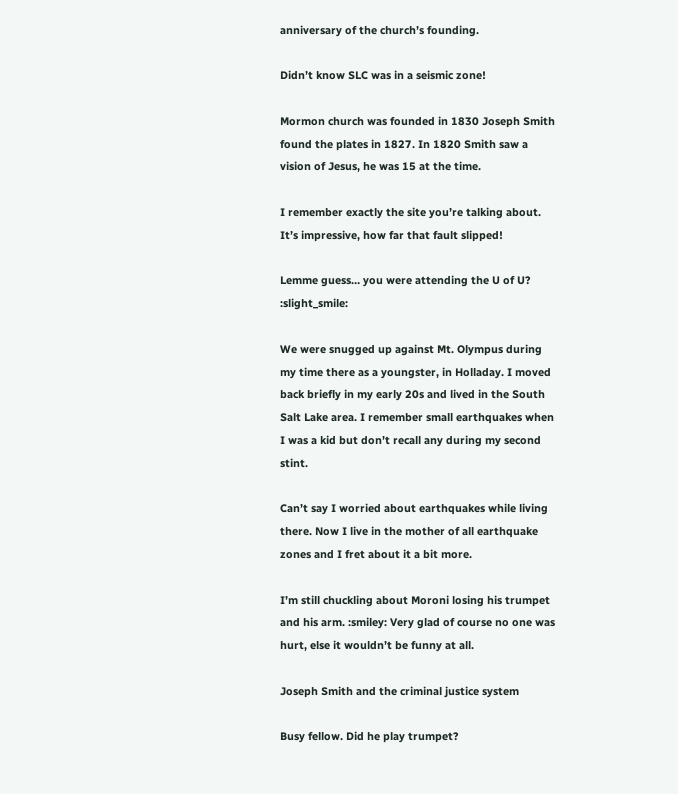anniversary of the church’s founding.

Didn’t know SLC was in a seismic zone!

Mormon church was founded in 1830 Joseph Smith found the plates in 1827. In 1820 Smith saw a vision of Jesus, he was 15 at the time.

I remember exactly the site you’re talking about. It’s impressive, how far that fault slipped!

Lemme guess… you were attending the U of U? :slight_smile:

We were snugged up against Mt. Olympus during my time there as a youngster, in Holladay. I moved back briefly in my early 20s and lived in the South Salt Lake area. I remember small earthquakes when I was a kid but don’t recall any during my second stint.

Can’t say I worried about earthquakes while living there. Now I live in the mother of all earthquake zones and I fret about it a bit more.

I’m still chuckling about Moroni losing his trumpet and his arm. :smiley: Very glad of course no one was hurt, else it wouldn’t be funny at all.

Joseph Smith and the criminal justice system

Busy fellow. Did he play trumpet?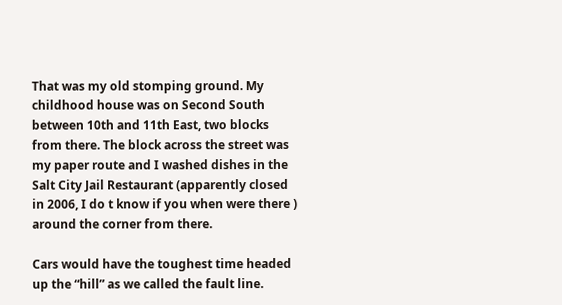That was my old stomping ground. My childhood house was on Second South between 10th and 11th East, two blocks from there. The block across the street was my paper route and I washed dishes in the Salt City Jail Restaurant (apparently closed in 2006, I do t know if you when were there ) around the corner from there.

Cars would have the toughest time headed up the “hill” as we called the fault line.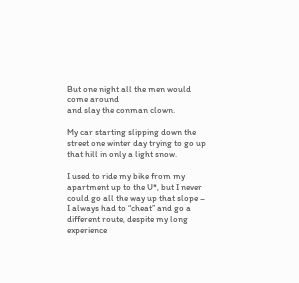But one night all the men would come around
and slay the conman clown.

My car starting slipping down the street one winter day trying to go up that hill in only a light snow.

I used to ride my bike from my apartment up to the U*, but I never could go all the way up that slope – I always had to “cheat” and go a different route, despite my long experience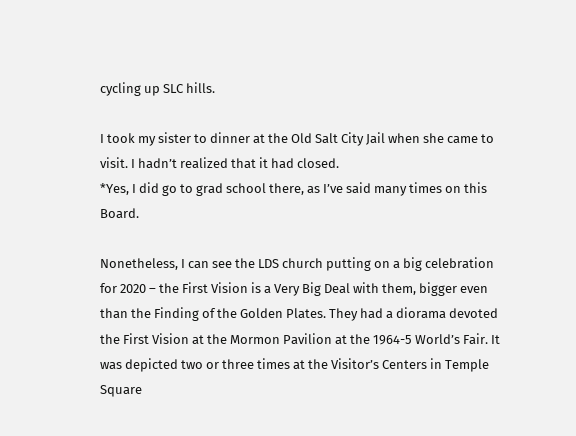cycling up SLC hills.

I took my sister to dinner at the Old Salt City Jail when she came to visit. I hadn’t realized that it had closed.
*Yes, I did go to grad school there, as I’ve said many times on this Board.

Nonetheless, I can see the LDS church putting on a big celebration for 2020 – the First Vision is a Very Big Deal with them, bigger even than the Finding of the Golden Plates. They had a diorama devoted the First Vision at the Mormon Pavilion at the 1964-5 World’s Fair. It was depicted two or three times at the Visitor’s Centers in Temple Square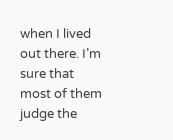when I lived out there. I’m sure that most of them judge the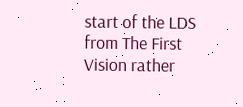start of the LDS from The First Vision rather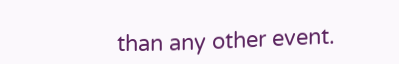than any other event.